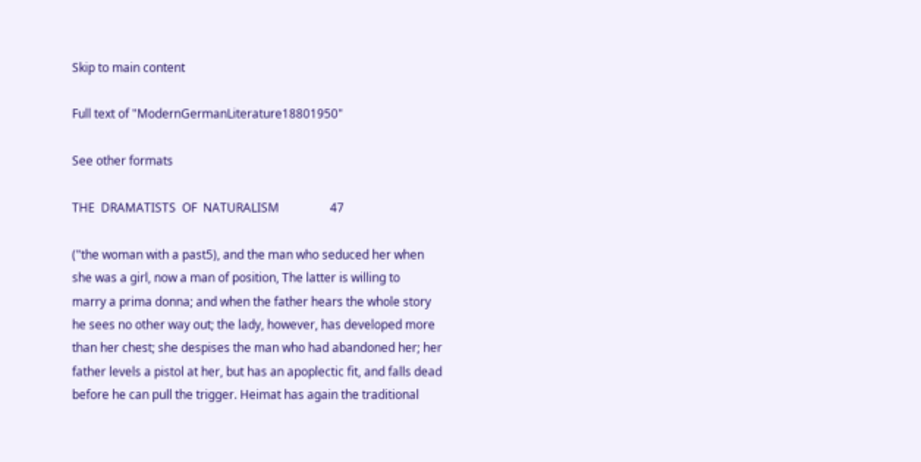Skip to main content

Full text of "ModernGermanLiterature18801950"

See other formats

THE  DRAMATISTS  OF  NATURALISM                 47

("the woman with a past5), and the man who seduced her when
she was a girl, now a man of position, The latter is willing to
marry a prima donna; and when the father hears the whole story
he sees no other way out; the lady, however, has developed more
than her chest; she despises the man who had abandoned her; her
father levels a pistol at her, but has an apoplectic fit, and falls dead
before he can pull the trigger. Heimat has again the traditional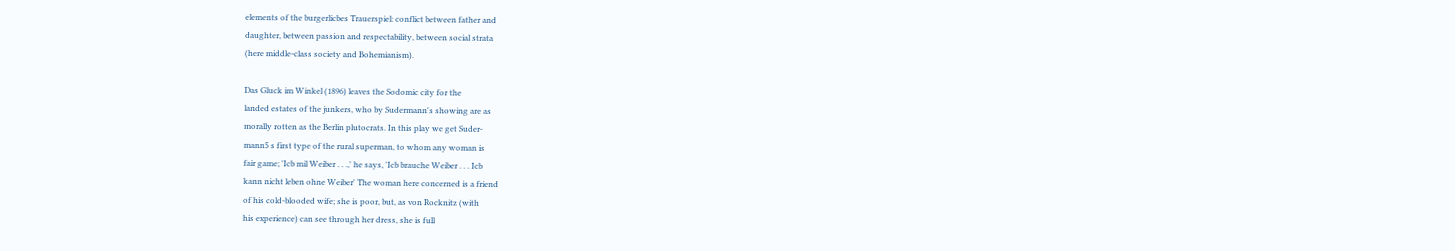elements of the burgerlicbes Trauerspiel: conflict between father and
daughter, between passion and respectability, between social strata
(here middle-class society and Bohemianism).

Das Gluck im Winkel (1896) leaves the Sodomic city for the
landed estates of the junkers, who by Sudermann's showing are as
morally rotten as the Berlin plutocrats. In this play we get Suder-
mann5 s first type of the rural superman, to whom any woman is
fair game; 'Icb mil Weiber . . .,' he says, 'Icb brauche Weiber . . . Icb
kann nicht leben ohne Weiber' The woman here concerned is a friend
of his cold-blooded wife; she is poor, but, as von Rocknitz (with
his experience) can see through her dress, she is full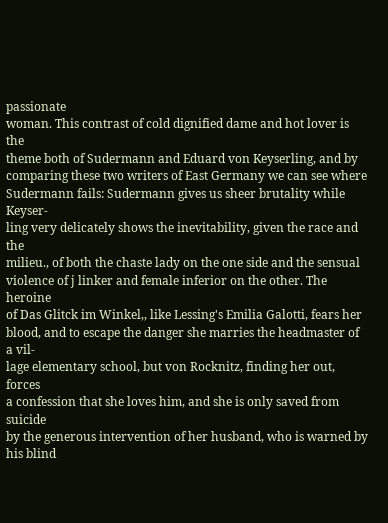passionate
woman. This contrast of cold dignified dame and hot lover is the
theme both of Sudermann and Eduard von Keyserling, and by
comparing these two writers of East Germany we can see where
Sudermann fails: Sudermann gives us sheer brutality while Keyser-
ling very delicately shows the inevitability, given the race and the
milieu., of both the chaste lady on the one side and the sensual
violence of j linker and female inferior on the other. The heroine
of Das Glitck im Winkel,, like Lessing's Emilia Galotti, fears her
blood, and to escape the danger she marries the headmaster of a vil-
lage elementary school, but von Rocknitz, finding her out, forces
a confession that she loves him, and she is only saved from suicide
by the generous intervention of her husband, who is warned by
his blind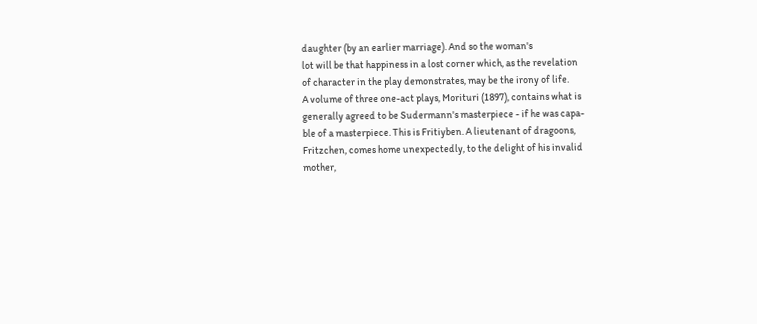daughter (by an earlier marriage). And so the woman's
lot will be that happiness in a lost corner which, as the revelation
of character in the play demonstrates, may be the irony of life.
A volume of three one-act plays, Morituri (1897), contains what is
generally agreed to be Sudermann's masterpiece - if he was capa-
ble of a masterpiece. This is Fritiyben. A lieutenant of dragoons,
Fritzchen, comes home unexpectedly, to the delight of his invalid
mother,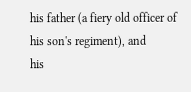his father (a fiery old officer of his son's regiment), and
his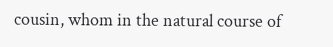cousin, whom in the natural course of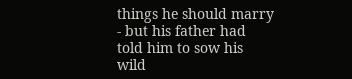things he should marry
- but his father had told him to sow his wild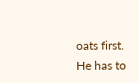oats first. He has to